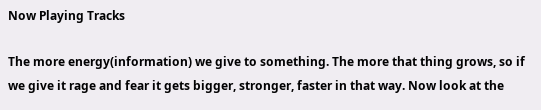Now Playing Tracks

The more energy(information) we give to something. The more that thing grows, so if we give it rage and fear it gets bigger, stronger, faster in that way. Now look at the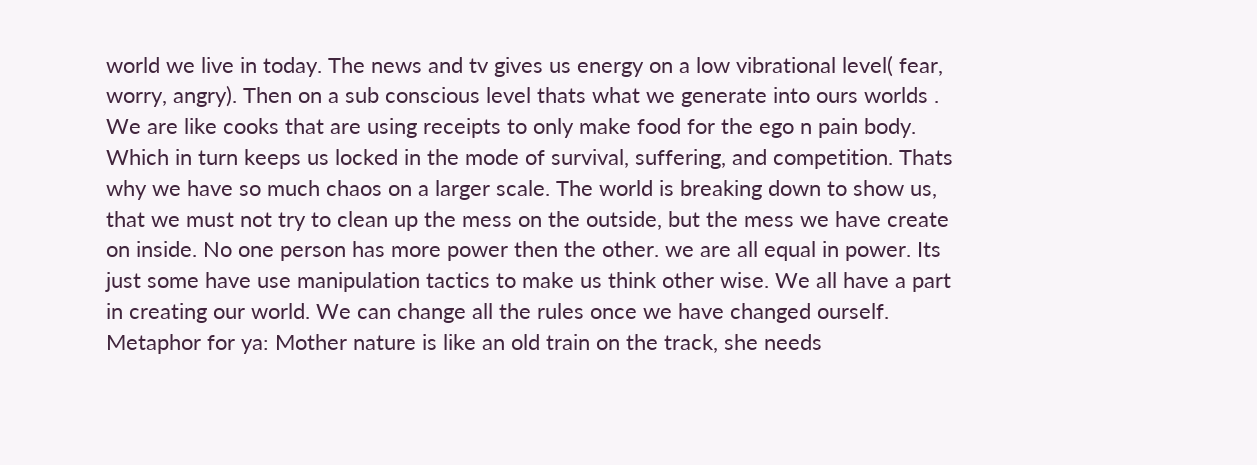world we live in today. The news and tv gives us energy on a low vibrational level( fear, worry, angry). Then on a sub conscious level thats what we generate into ours worlds . We are like cooks that are using receipts to only make food for the ego n pain body. Which in turn keeps us locked in the mode of survival, suffering, and competition. Thats why we have so much chaos on a larger scale. The world is breaking down to show us, that we must not try to clean up the mess on the outside, but the mess we have create on inside. No one person has more power then the other. we are all equal in power. Its just some have use manipulation tactics to make us think other wise. We all have a part in creating our world. We can change all the rules once we have changed ourself. Metaphor for ya: Mother nature is like an old train on the track, she needs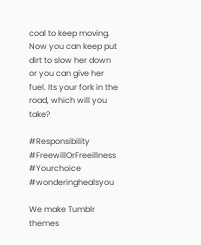coal to keep moving. Now you can keep put dirt to slow her down or you can give her fuel. Its your fork in the road, which will you take?

#Responsibility #FreewillOrFreeillness #Yourchoice #wonderinghealsyou

We make Tumblr themes